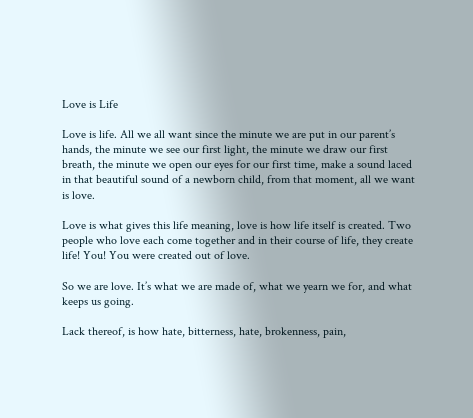Love is Life

Love is life. All we all want since the minute we are put in our parent’s hands, the minute we see our first light, the minute we draw our first breath, the minute we open our eyes for our first time, make a sound laced in that beautiful sound of a newborn child, from that moment, all we want is love.

Love is what gives this life meaning, love is how life itself is created. Two people who love each come together and in their course of life, they create life! You! You were created out of love.

So we are love. It’s what we are made of, what we yearn we for, and what keeps us going.

Lack thereof, is how hate, bitterness, hate, brokenness, pain,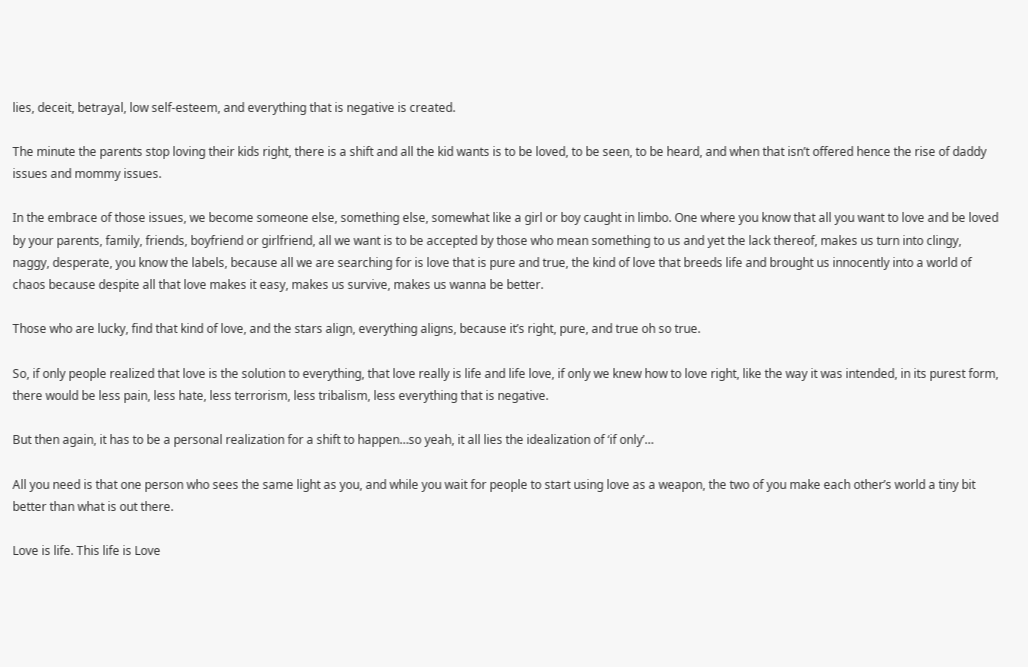lies, deceit, betrayal, low self-esteem, and everything that is negative is created.

The minute the parents stop loving their kids right, there is a shift and all the kid wants is to be loved, to be seen, to be heard, and when that isn’t offered hence the rise of daddy issues and mommy issues.

In the embrace of those issues, we become someone else, something else, somewhat like a girl or boy caught in limbo. One where you know that all you want to love and be loved by your parents, family, friends, boyfriend or girlfriend, all we want is to be accepted by those who mean something to us and yet the lack thereof, makes us turn into clingy, naggy, desperate, you know the labels, because all we are searching for is love that is pure and true, the kind of love that breeds life and brought us innocently into a world of chaos because despite all that love makes it easy, makes us survive, makes us wanna be better.

Those who are lucky, find that kind of love, and the stars align, everything aligns, because it’s right, pure, and true oh so true.

So, if only people realized that love is the solution to everything, that love really is life and life love, if only we knew how to love right, like the way it was intended, in its purest form, there would be less pain, less hate, less terrorism, less tribalism, less everything that is negative.

But then again, it has to be a personal realization for a shift to happen…so yeah, it all lies the idealization of ‘if only’…

All you need is that one person who sees the same light as you, and while you wait for people to start using love as a weapon, the two of you make each other’s world a tiny bit better than what is out there.

Love is life. This life is Love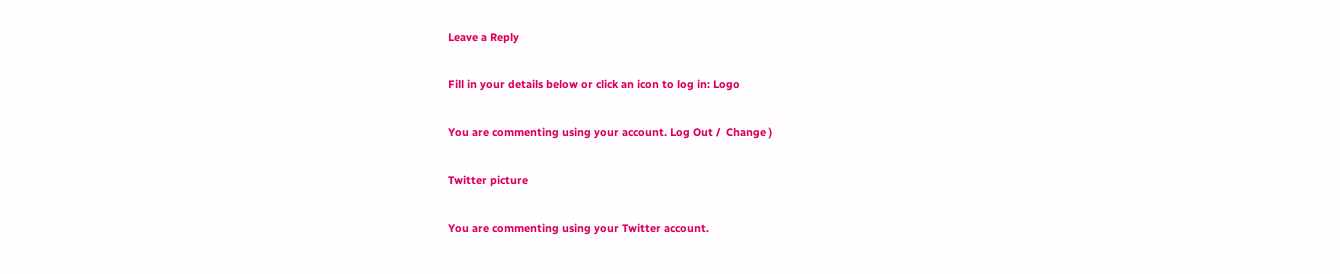Leave a Reply

Fill in your details below or click an icon to log in: Logo

You are commenting using your account. Log Out /  Change )

Twitter picture

You are commenting using your Twitter account.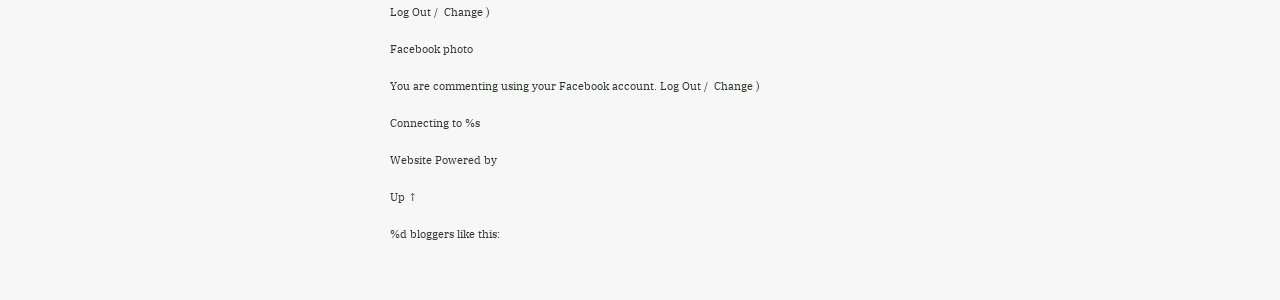Log Out /  Change )

Facebook photo

You are commenting using your Facebook account. Log Out /  Change )

Connecting to %s

Website Powered by

Up ↑

%d bloggers like this: